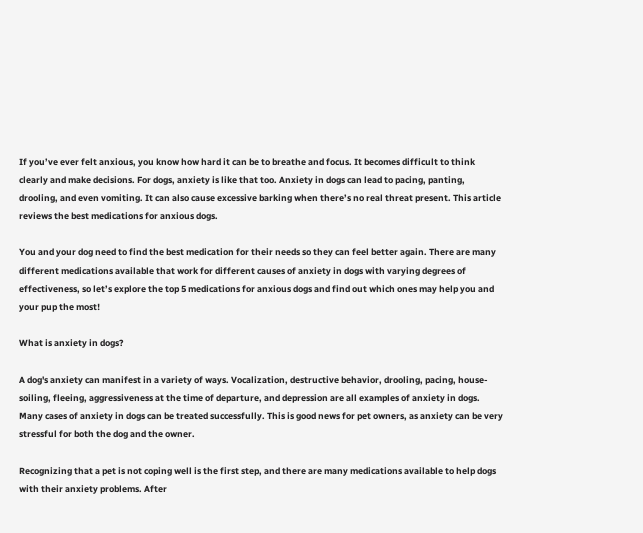If you’ve ever felt anxious, you know how hard it can be to breathe and focus. It becomes difficult to think clearly and make decisions. For dogs, anxiety is like that too. Anxiety in dogs can lead to pacing, panting, drooling, and even vomiting. It can also cause excessive barking when there’s no real threat present. This article reviews the best medications for anxious dogs.

You and your dog need to find the best medication for their needs so they can feel better again. There are many different medications available that work for different causes of anxiety in dogs with varying degrees of effectiveness, so let’s explore the top 5 medications for anxious dogs and find out which ones may help you and your pup the most!

What is anxiety in dogs?

A dog's anxiety can manifest in a variety of ways. Vocalization, destructive behavior, drooling, pacing, house-soiling, fleeing, aggressiveness at the time of departure, and depression are all examples of anxiety in dogs. Many cases of anxiety in dogs can be treated successfully. This is good news for pet owners, as anxiety can be very stressful for both the dog and the owner.

Recognizing that a pet is not coping well is the first step, and there are many medications available to help dogs with their anxiety problems. After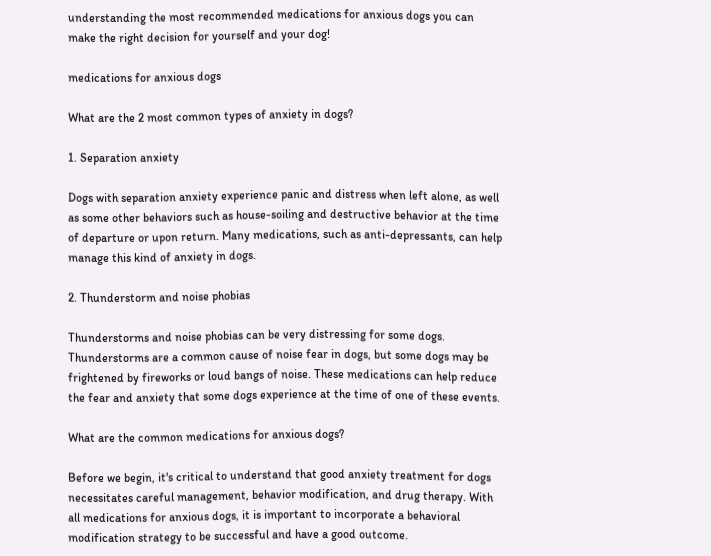understanding the most recommended medications for anxious dogs you can make the right decision for yourself and your dog!

medications for anxious dogs

What are the 2 most common types of anxiety in dogs?

1. Separation anxiety

Dogs with separation anxiety experience panic and distress when left alone, as well as some other behaviors such as house-soiling and destructive behavior at the time of departure or upon return. Many medications, such as anti-depressants, can help manage this kind of anxiety in dogs.

2. Thunderstorm and noise phobias

Thunderstorms and noise phobias can be very distressing for some dogs. Thunderstorms are a common cause of noise fear in dogs, but some dogs may be frightened by fireworks or loud bangs of noise. These medications can help reduce the fear and anxiety that some dogs experience at the time of one of these events.

What are the common medications for anxious dogs?

Before we begin, it's critical to understand that good anxiety treatment for dogs necessitates careful management, behavior modification, and drug therapy. With all medications for anxious dogs, it is important to incorporate a behavioral modification strategy to be successful and have a good outcome.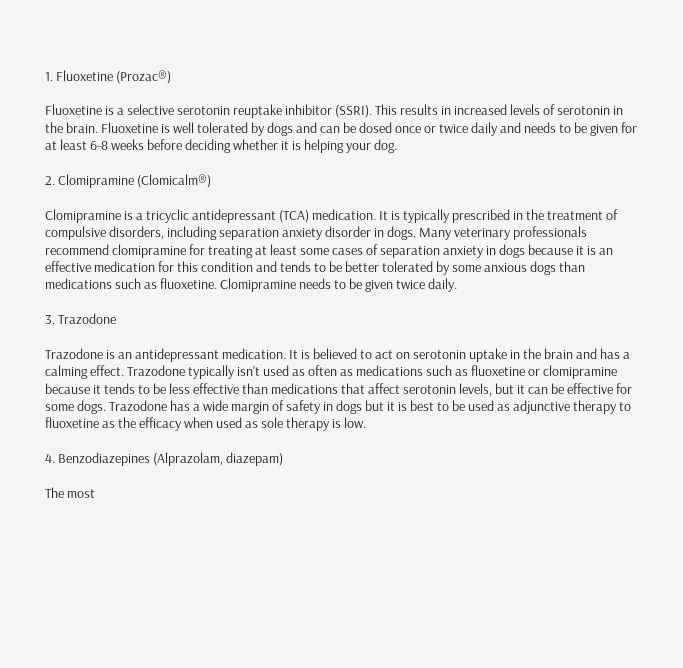1. Fluoxetine (Prozac®)

Fluoxetine is a selective serotonin reuptake inhibitor (SSRI). This results in increased levels of serotonin in the brain. Fluoxetine is well tolerated by dogs and can be dosed once or twice daily and needs to be given for at least 6-8 weeks before deciding whether it is helping your dog.

2. Clomipramine (Clomicalm®)

Clomipramine is a tricyclic antidepressant (TCA) medication. It is typically prescribed in the treatment of compulsive disorders, including separation anxiety disorder in dogs. Many veterinary professionals recommend clomipramine for treating at least some cases of separation anxiety in dogs because it is an effective medication for this condition and tends to be better tolerated by some anxious dogs than medications such as fluoxetine. Clomipramine needs to be given twice daily.

3. Trazodone

Trazodone is an antidepressant medication. It is believed to act on serotonin uptake in the brain and has a calming effect. Trazodone typically isn't used as often as medications such as fluoxetine or clomipramine because it tends to be less effective than medications that affect serotonin levels, but it can be effective for some dogs. Trazodone has a wide margin of safety in dogs but it is best to be used as adjunctive therapy to fluoxetine as the efficacy when used as sole therapy is low.

4. Benzodiazepines (Alprazolam, diazepam)

The most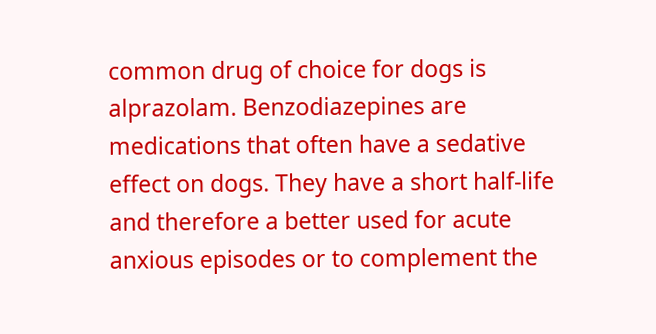common drug of choice for dogs is alprazolam. Benzodiazepines are medications that often have a sedative effect on dogs. They have a short half-life and therefore a better used for acute anxious episodes or to complement the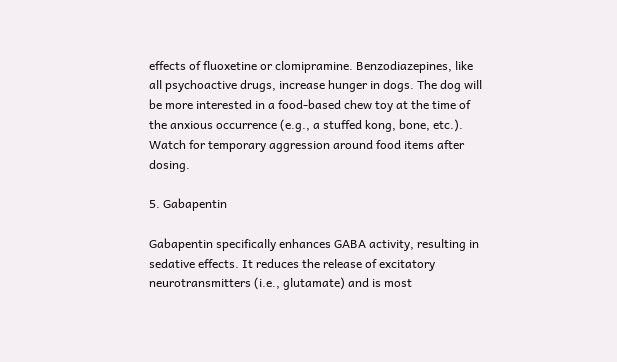effects of fluoxetine or clomipramine. Benzodiazepines, like all psychoactive drugs, increase hunger in dogs. The dog will be more interested in a food-based chew toy at the time of the anxious occurrence (e.g., a stuffed kong, bone, etc.). Watch for temporary aggression around food items after dosing.

5. Gabapentin

Gabapentin specifically enhances GABA activity, resulting in sedative effects. It reduces the release of excitatory neurotransmitters (i.e., glutamate) and is most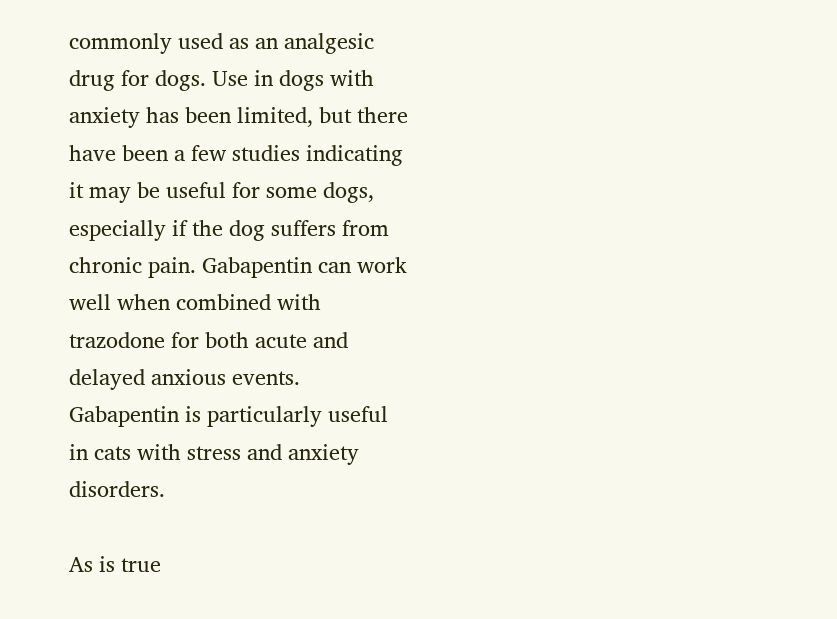commonly used as an analgesic drug for dogs. Use in dogs with anxiety has been limited, but there have been a few studies indicating it may be useful for some dogs, especially if the dog suffers from chronic pain. Gabapentin can work well when combined with trazodone for both acute and delayed anxious events. Gabapentin is particularly useful in cats with stress and anxiety disorders.

As is true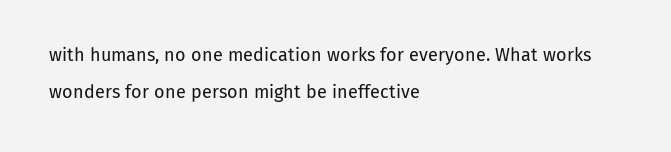with humans, no one medication works for everyone. What works wonders for one person might be ineffective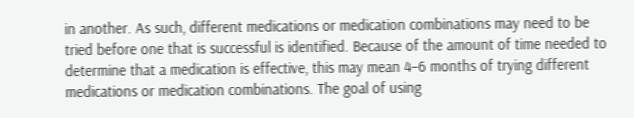in another. As such, different medications or medication combinations may need to be tried before one that is successful is identified. Because of the amount of time needed to determine that a medication is effective, this may mean 4–6 months of trying different medications or medication combinations. The goal of using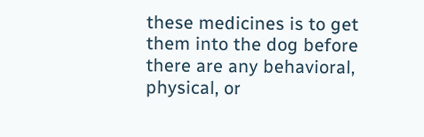these medicines is to get them into the dog before there are any behavioral, physical, or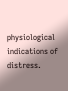physiological indications of distress.